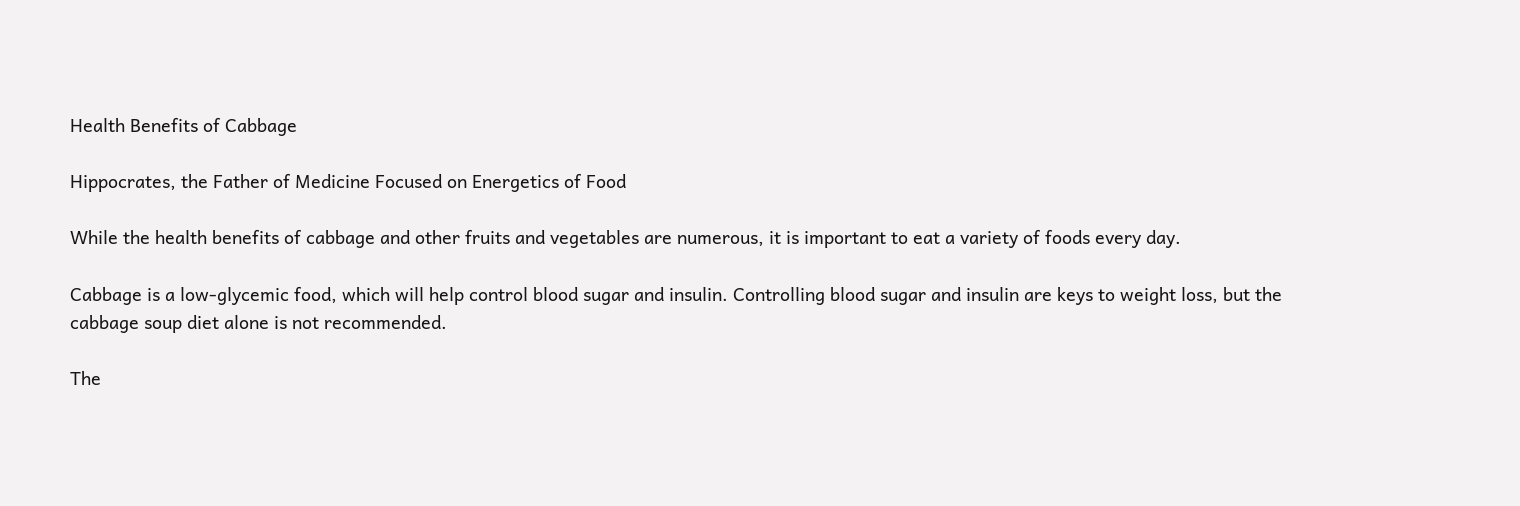Health Benefits of Cabbage

Hippocrates, the Father of Medicine Focused on Energetics of Food

While the health benefits of cabbage and other fruits and vegetables are numerous, it is important to eat a variety of foods every day.

Cabbage is a low-glycemic food, which will help control blood sugar and insulin. Controlling blood sugar and insulin are keys to weight loss, but the cabbage soup diet alone is not recommended.

The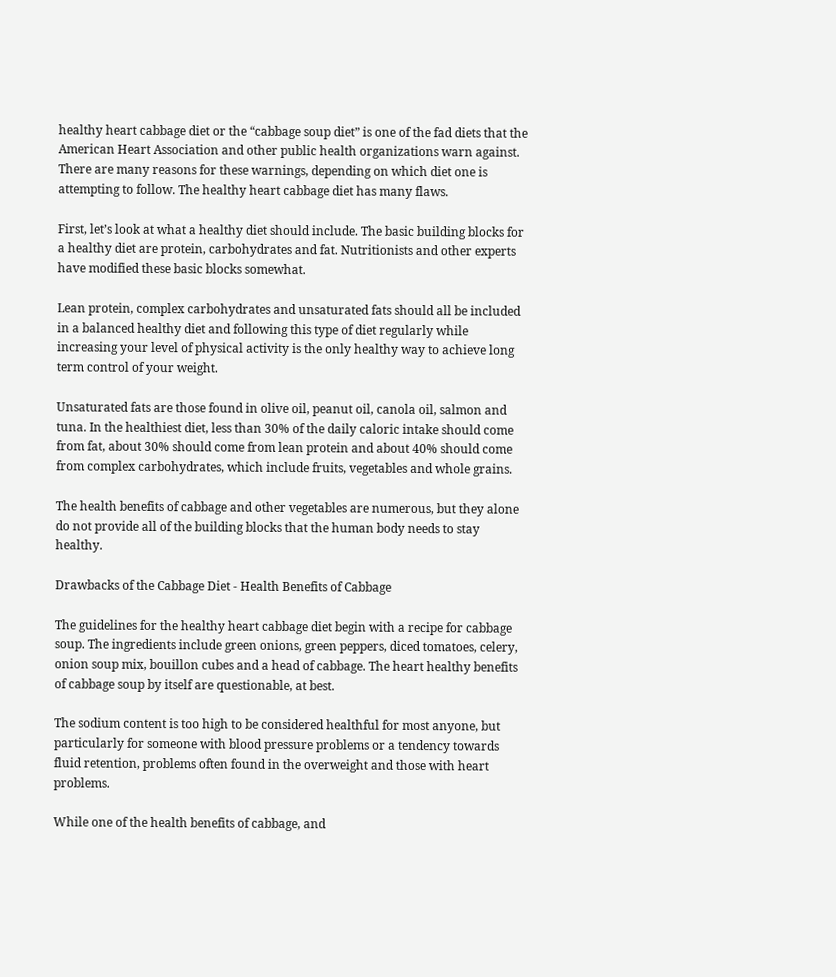healthy heart cabbage diet or the “cabbage soup diet” is one of the fad diets that the American Heart Association and other public health organizations warn against. There are many reasons for these warnings, depending on which diet one is attempting to follow. The healthy heart cabbage diet has many flaws.

First, let’s look at what a healthy diet should include. The basic building blocks for a healthy diet are protein, carbohydrates and fat. Nutritionists and other experts have modified these basic blocks somewhat.

Lean protein, complex carbohydrates and unsaturated fats should all be included in a balanced healthy diet and following this type of diet regularly while increasing your level of physical activity is the only healthy way to achieve long term control of your weight.

Unsaturated fats are those found in olive oil, peanut oil, canola oil, salmon and tuna. In the healthiest diet, less than 30% of the daily caloric intake should come from fat, about 30% should come from lean protein and about 40% should come from complex carbohydrates, which include fruits, vegetables and whole grains.

The health benefits of cabbage and other vegetables are numerous, but they alone do not provide all of the building blocks that the human body needs to stay healthy.

Drawbacks of the Cabbage Diet - Health Benefits of Cabbage

The guidelines for the healthy heart cabbage diet begin with a recipe for cabbage soup. The ingredients include green onions, green peppers, diced tomatoes, celery, onion soup mix, bouillon cubes and a head of cabbage. The heart healthy benefits of cabbage soup by itself are questionable, at best.

The sodium content is too high to be considered healthful for most anyone, but particularly for someone with blood pressure problems or a tendency towards fluid retention, problems often found in the overweight and those with heart problems.

While one of the health benefits of cabbage, and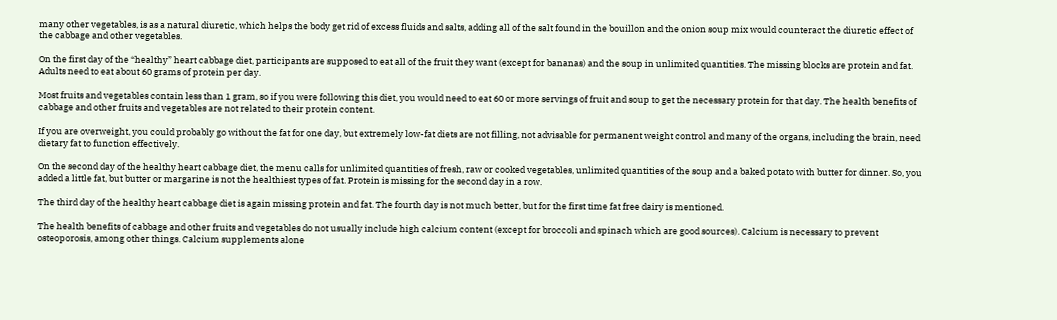many other vegetables, is as a natural diuretic, which helps the body get rid of excess fluids and salts, adding all of the salt found in the bouillon and the onion soup mix would counteract the diuretic effect of the cabbage and other vegetables.

On the first day of the “healthy” heart cabbage diet, participants are supposed to eat all of the fruit they want (except for bananas) and the soup in unlimited quantities. The missing blocks are protein and fat. Adults need to eat about 60 grams of protein per day.

Most fruits and vegetables contain less than 1 gram, so if you were following this diet, you would need to eat 60 or more servings of fruit and soup to get the necessary protein for that day. The health benefits of cabbage and other fruits and vegetables are not related to their protein content.

If you are overweight, you could probably go without the fat for one day, but extremely low-fat diets are not filling, not advisable for permanent weight control and many of the organs, including the brain, need dietary fat to function effectively.

On the second day of the healthy heart cabbage diet, the menu calls for unlimited quantities of fresh, raw or cooked vegetables, unlimited quantities of the soup and a baked potato with butter for dinner. So, you added a little fat, but butter or margarine is not the healthiest types of fat. Protein is missing for the second day in a row.

The third day of the healthy heart cabbage diet is again missing protein and fat. The fourth day is not much better, but for the first time fat free dairy is mentioned.

The health benefits of cabbage and other fruits and vegetables do not usually include high calcium content (except for broccoli and spinach which are good sources). Calcium is necessary to prevent osteoporosis, among other things. Calcium supplements alone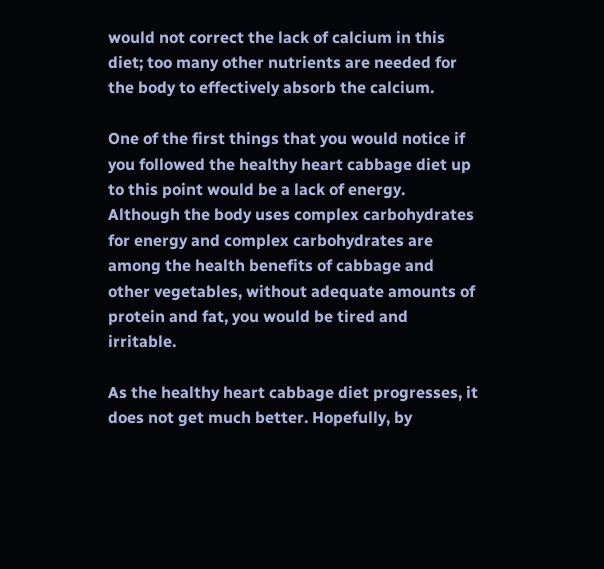would not correct the lack of calcium in this diet; too many other nutrients are needed for the body to effectively absorb the calcium.

One of the first things that you would notice if you followed the healthy heart cabbage diet up to this point would be a lack of energy. Although the body uses complex carbohydrates for energy and complex carbohydrates are among the health benefits of cabbage and other vegetables, without adequate amounts of protein and fat, you would be tired and irritable.

As the healthy heart cabbage diet progresses, it does not get much better. Hopefully, by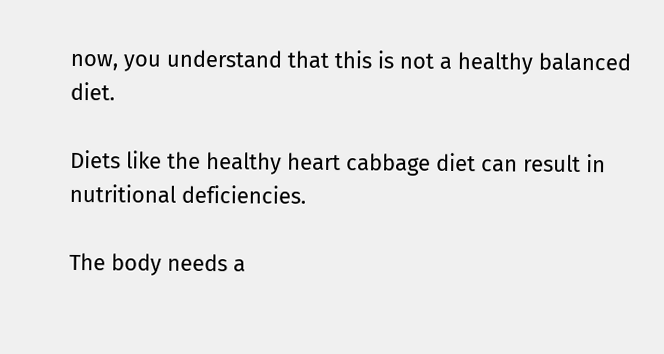now, you understand that this is not a healthy balanced diet.

Diets like the healthy heart cabbage diet can result in nutritional deficiencies.

The body needs a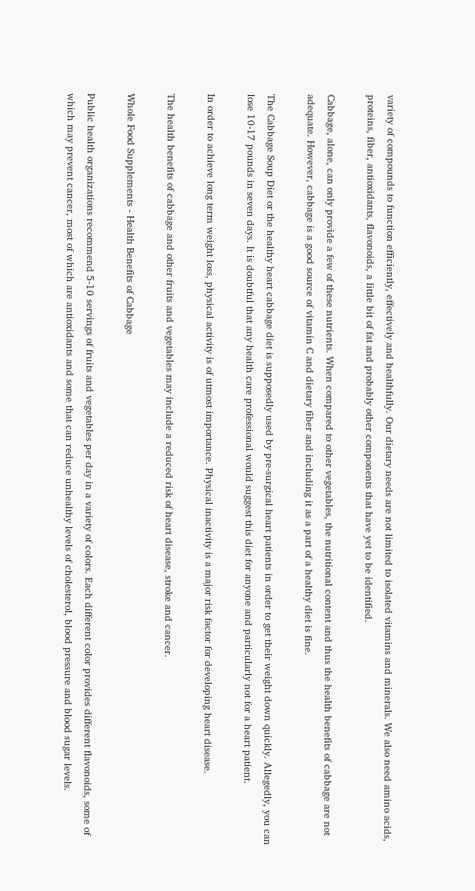variety of compounds to function efficiently, effectively and healthfully. Our dietary needs are not limited to isolated vitamins and minerals. We also need amino acids, proteins, fiber, antioxidants, flavonoids, a little bit of fat and probably other components that have yet to be identified.

Cabbage, alone, can only provide a few of these nutrients. When compared to other vegetables, the nutritional content and thus the health benefits of cabbage are not adequate. However, cabbage is a good source of vitamin C and dietary fiber and including it as a part of a healthy diet is fine.

The Cabbage Soup Diet or the healthy heart cabbage diet is supposedly used by pre-surgical heart patients in order to get their weight down quickly. Allegedly, you can lose 10-17 pounds in seven days. It is doubtful that any health care professional would suggest this diet for anyone and particularly not for a heart patient.

In order to achieve long term weight loss, physical activity is of utmost importance. Physical inactivity is a major risk factor for developing heart disease.

The health benefits of cabbage and other fruits and vegetables may include a reduced risk of heart disease, stroke and cancer.

Whole Food Supplements - Health Benefits of Cabbage

Public health organizations recommend 5-10 servings of fruits and vegetables per day in a variety of colors. Each different color provides different flavonoids, some of which may prevent cancer, most of which are antioxidants and some that can reduce unhealthy levels of cholesterol, blood pressure and blood sugar levels.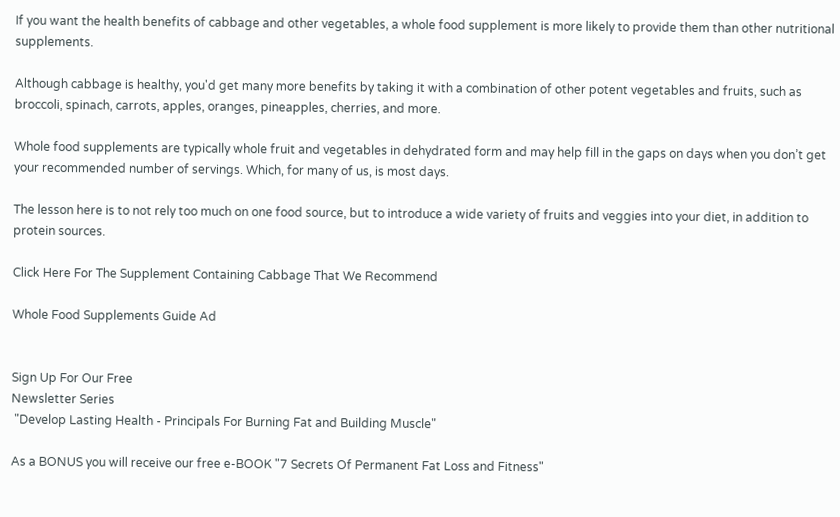If you want the health benefits of cabbage and other vegetables, a whole food supplement is more likely to provide them than other nutritional supplements.

Although cabbage is healthy, you'd get many more benefits by taking it with a combination of other potent vegetables and fruits, such as broccoli, spinach, carrots, apples, oranges, pineapples, cherries, and more.

Whole food supplements are typically whole fruit and vegetables in dehydrated form and may help fill in the gaps on days when you don’t get your recommended number of servings. Which, for many of us, is most days.

The lesson here is to not rely too much on one food source, but to introduce a wide variety of fruits and veggies into your diet, in addition to protein sources.

Click Here For The Supplement Containing Cabbage That We Recommend

Whole Food Supplements Guide Ad


Sign Up For Our Free
Newsletter Series
 "Develop Lasting Health - Principals For Burning Fat and Building Muscle"

As a BONUS you will receive our free e-BOOK "7 Secrets Of Permanent Fat Loss and Fitness"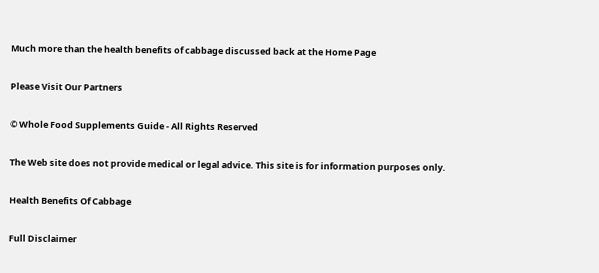Much more than the health benefits of cabbage discussed back at the Home Page

Please Visit Our Partners

© Whole Food Supplements Guide - All Rights Reserved

The Web site does not provide medical or legal advice. This site is for information purposes only.

Health Benefits Of Cabbage

Full Disclaimer